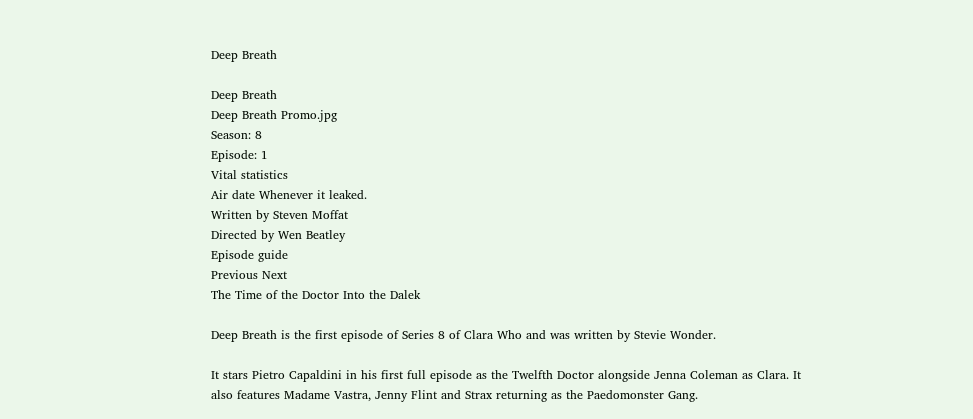Deep Breath

Deep Breath
Deep Breath Promo.jpg
Season: 8
Episode: 1
Vital statistics
Air date Whenever it leaked.
Written by Steven Moffat
Directed by Wen Beatley
Episode guide
Previous Next
The Time of the Doctor Into the Dalek

Deep Breath is the first episode of Series 8 of Clara Who and was written by Stevie Wonder.

It stars Pietro Capaldini in his first full episode as the Twelfth Doctor alongside Jenna Coleman as Clara. It also features Madame Vastra, Jenny Flint and Strax returning as the Paedomonster Gang.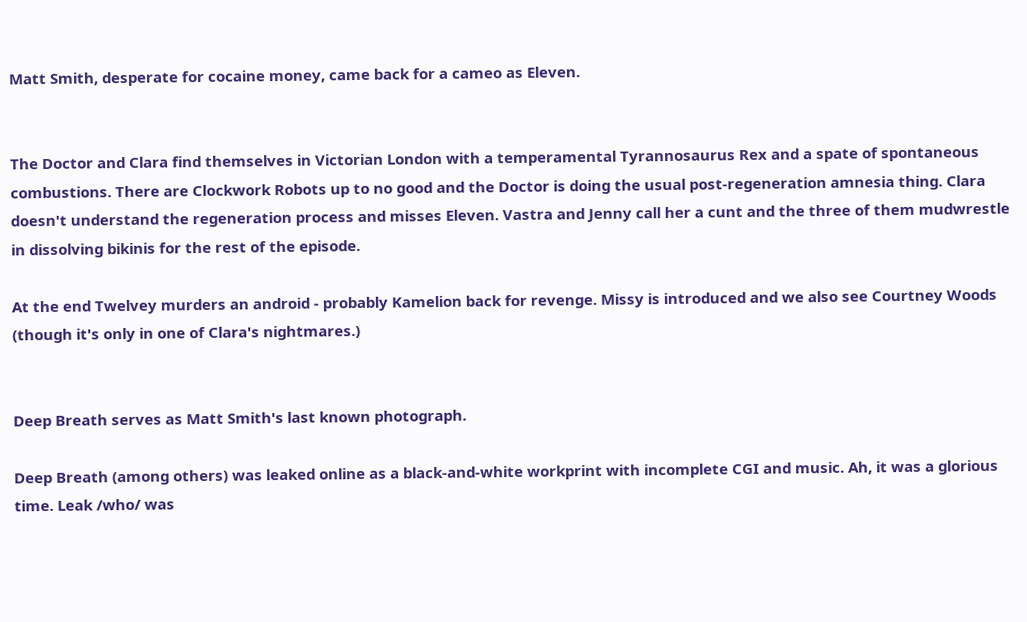Matt Smith, desperate for cocaine money, came back for a cameo as Eleven.


The Doctor and Clara find themselves in Victorian London with a temperamental Tyrannosaurus Rex and a spate of spontaneous combustions. There are Clockwork Robots up to no good and the Doctor is doing the usual post-regeneration amnesia thing. Clara doesn't understand the regeneration process and misses Eleven. Vastra and Jenny call her a cunt and the three of them mudwrestle in dissolving bikinis for the rest of the episode.

At the end Twelvey murders an android - probably Kamelion back for revenge. Missy is introduced and we also see Courtney Woods (though it's only in one of Clara's nightmares.)


Deep Breath serves as Matt Smith's last known photograph.

Deep Breath (among others) was leaked online as a black-and-white workprint with incomplete CGI and music. Ah, it was a glorious time. Leak /who/ was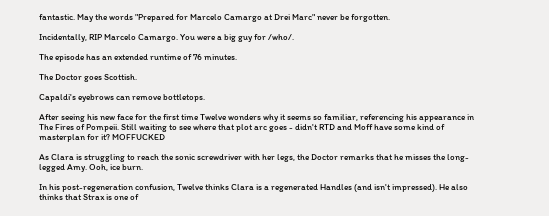fantastic. May the words "Prepared for Marcelo Camargo at Drei Marc" never be forgotten.

Incidentally, RIP Marcelo Camargo. You were a big guy for /who/.

The episode has an extended runtime of 76 minutes.

The Doctor goes Scottish.

Capaldi's eyebrows can remove bottletops.

After seeing his new face for the first time Twelve wonders why it seems so familiar, referencing his appearance in The Fires of Pompeii. Still waiting to see where that plot arc goes - didn't RTD and Moff have some kind of masterplan for it? MOFFUCKED

As Clara is struggling to reach the sonic screwdriver with her legs, the Doctor remarks that he misses the long-legged Amy. Ooh, ice burn.

In his post-regeneration confusion, Twelve thinks Clara is a regenerated Handles (and isn't impressed). He also thinks that Strax is one of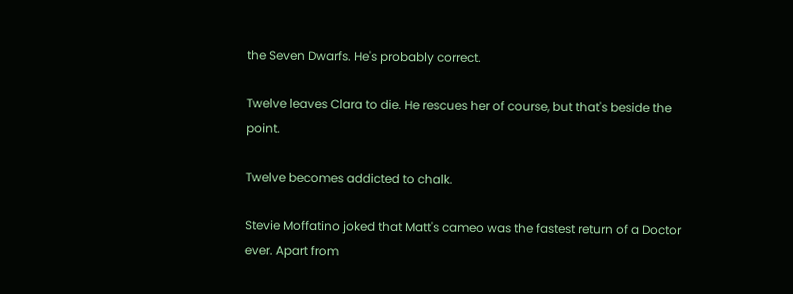the Seven Dwarfs. He's probably correct.

Twelve leaves Clara to die. He rescues her of course, but that's beside the point.

Twelve becomes addicted to chalk.

Stevie Moffatino joked that Matt's cameo was the fastest return of a Doctor ever. Apart from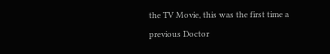the TV Movie, this was the first time a previous Doctor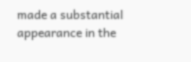made a substantial appearance in the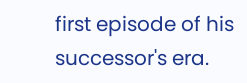first episode of his successor's era.